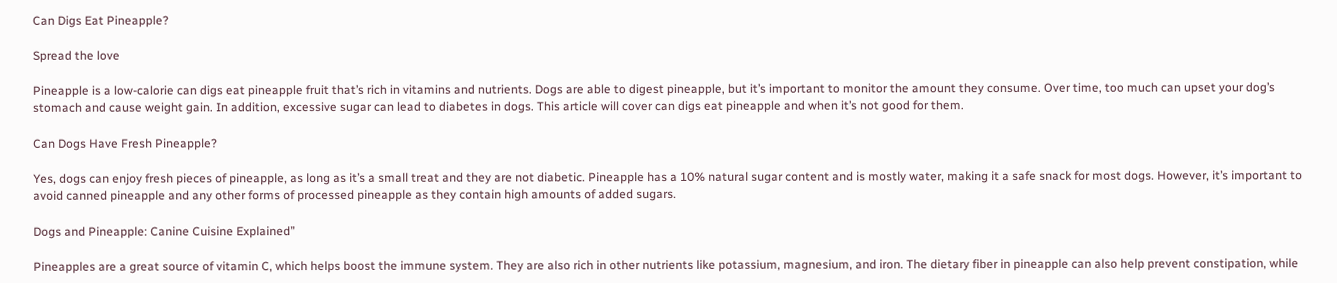Can Digs Eat Pineapple?

Spread the love

Pineapple is a low-calorie can digs eat pineapple fruit that’s rich in vitamins and nutrients. Dogs are able to digest pineapple, but it’s important to monitor the amount they consume. Over time, too much can upset your dog’s stomach and cause weight gain. In addition, excessive sugar can lead to diabetes in dogs. This article will cover can digs eat pineapple and when it’s not good for them.

Can Dogs Have Fresh Pineapple?

Yes, dogs can enjoy fresh pieces of pineapple, as long as it’s a small treat and they are not diabetic. Pineapple has a 10% natural sugar content and is mostly water, making it a safe snack for most dogs. However, it’s important to avoid canned pineapple and any other forms of processed pineapple as they contain high amounts of added sugars.

Dogs and Pineapple: Canine Cuisine Explained”

Pineapples are a great source of vitamin C, which helps boost the immune system. They are also rich in other nutrients like potassium, magnesium, and iron. The dietary fiber in pineapple can also help prevent constipation, while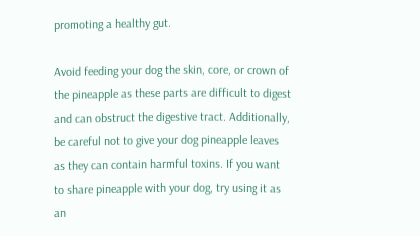promoting a healthy gut.

Avoid feeding your dog the skin, core, or crown of the pineapple as these parts are difficult to digest and can obstruct the digestive tract. Additionally, be careful not to give your dog pineapple leaves as they can contain harmful toxins. If you want to share pineapple with your dog, try using it as an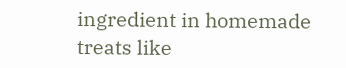ingredient in homemade treats like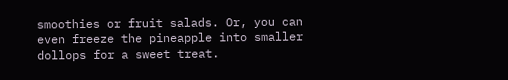smoothies or fruit salads. Or, you can even freeze the pineapple into smaller dollops for a sweet treat.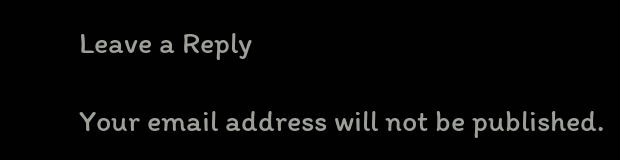Leave a Reply

Your email address will not be published.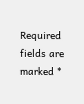Required fields are marked *